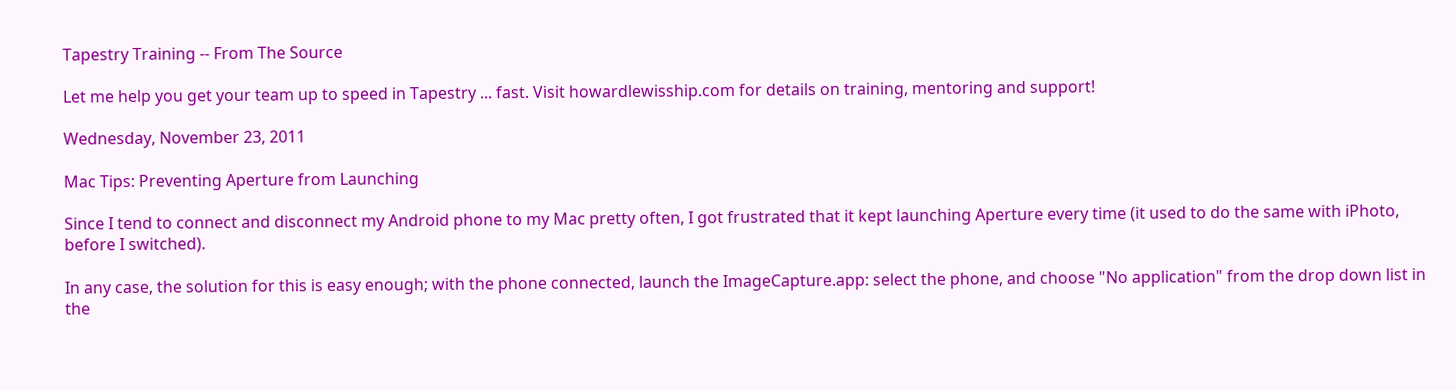Tapestry Training -- From The Source

Let me help you get your team up to speed in Tapestry ... fast. Visit howardlewisship.com for details on training, mentoring and support!

Wednesday, November 23, 2011

Mac Tips: Preventing Aperture from Launching

Since I tend to connect and disconnect my Android phone to my Mac pretty often, I got frustrated that it kept launching Aperture every time (it used to do the same with iPhoto, before I switched).

In any case, the solution for this is easy enough; with the phone connected, launch the ImageCapture.app: select the phone, and choose "No application" from the drop down list in the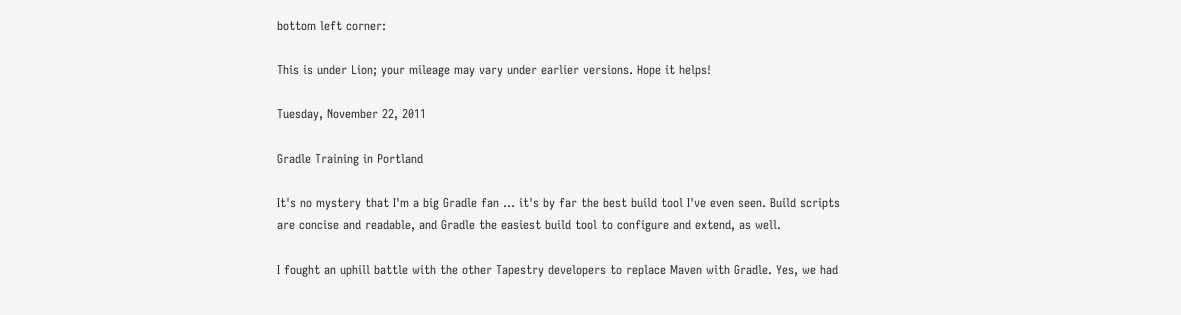bottom left corner:

This is under Lion; your mileage may vary under earlier versions. Hope it helps!

Tuesday, November 22, 2011

Gradle Training in Portland

It's no mystery that I'm a big Gradle fan ... it's by far the best build tool I've even seen. Build scripts are concise and readable, and Gradle the easiest build tool to configure and extend, as well.

I fought an uphill battle with the other Tapestry developers to replace Maven with Gradle. Yes, we had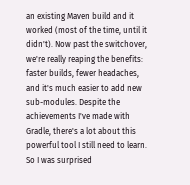an existing Maven build and it worked (most of the time, until it didn't). Now past the switchover, we're really reaping the benefits: faster builds, fewer headaches, and it's much easier to add new sub-modules. Despite the achievements I've made with Gradle, there's a lot about this powerful tool I still need to learn. So I was surprised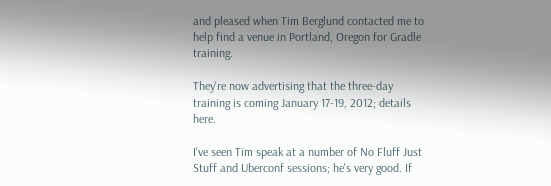and pleased when Tim Berglund contacted me to help find a venue in Portland, Oregon for Gradle training.

They're now advertising that the three-day training is coming January 17-19, 2012; details here.

I've seen Tim speak at a number of No Fluff Just Stuff and Uberconf sessions; he's very good. If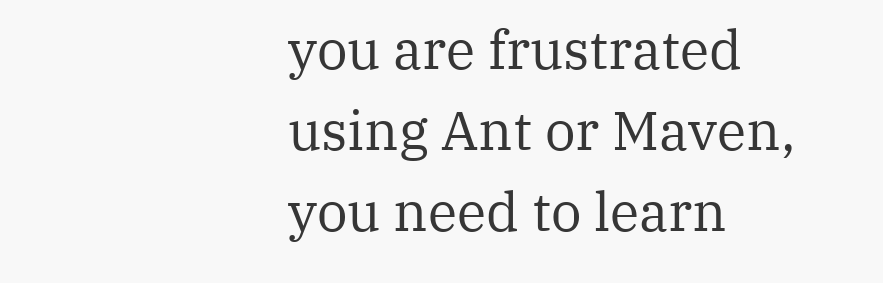you are frustrated using Ant or Maven, you need to learn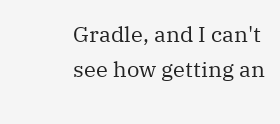Gradle, and I can't see how getting an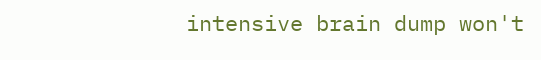intensive brain dump won't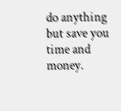do anything but save you time and money.